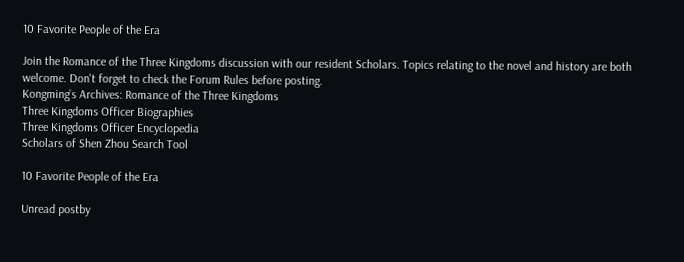10 Favorite People of the Era

Join the Romance of the Three Kingdoms discussion with our resident Scholars. Topics relating to the novel and history are both welcome. Don't forget to check the Forum Rules before posting.
Kongming’s Archives: Romance of the Three Kingdoms
Three Kingdoms Officer Biographies
Three Kingdoms Officer Encyclopedia
Scholars of Shen Zhou Search Tool

10 Favorite People of the Era

Unread postby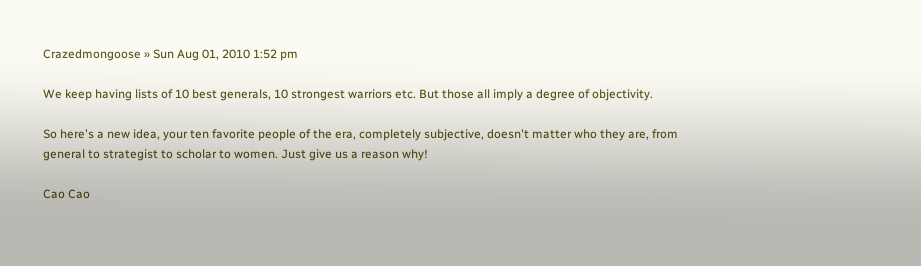Crazedmongoose » Sun Aug 01, 2010 1:52 pm

We keep having lists of 10 best generals, 10 strongest warriors etc. But those all imply a degree of objectivity.

So here's a new idea, your ten favorite people of the era, completely subjective, doesn't matter who they are, from general to strategist to scholar to women. Just give us a reason why!

Cao Cao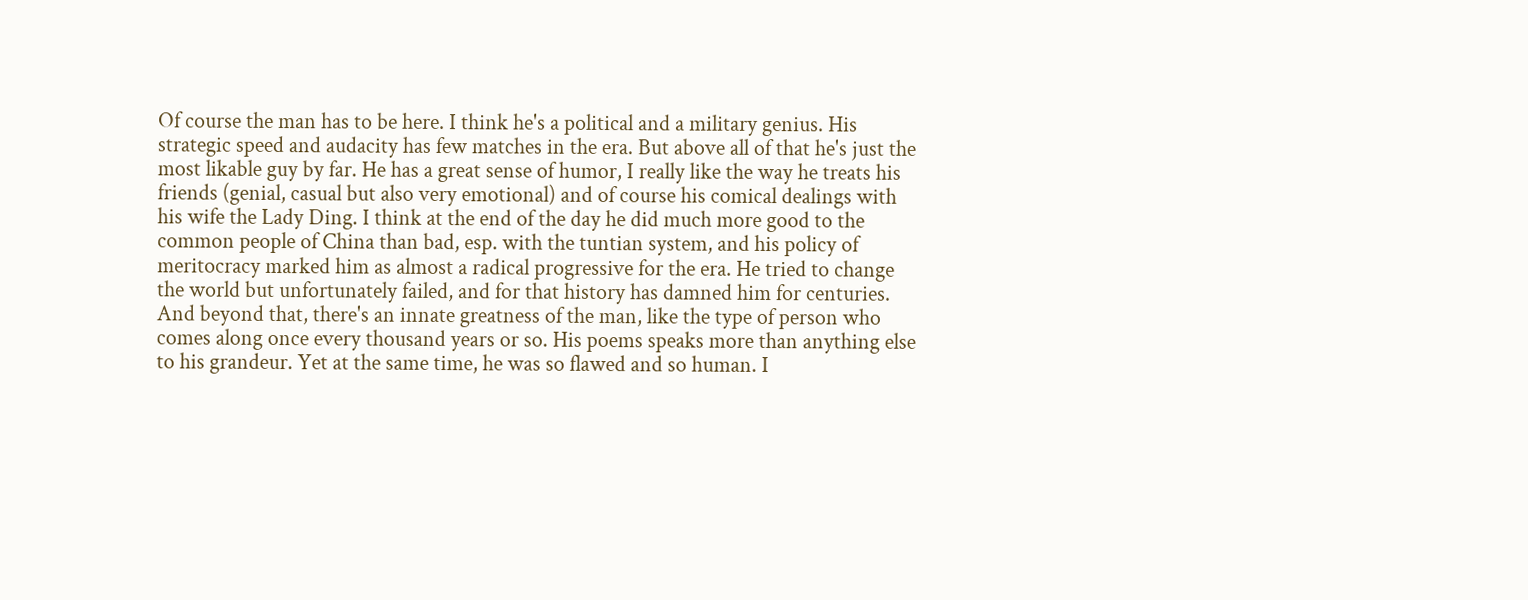Of course the man has to be here. I think he's a political and a military genius. His strategic speed and audacity has few matches in the era. But above all of that he's just the most likable guy by far. He has a great sense of humor, I really like the way he treats his friends (genial, casual but also very emotional) and of course his comical dealings with his wife the Lady Ding. I think at the end of the day he did much more good to the common people of China than bad, esp. with the tuntian system, and his policy of meritocracy marked him as almost a radical progressive for the era. He tried to change the world but unfortunately failed, and for that history has damned him for centuries. And beyond that, there's an innate greatness of the man, like the type of person who comes along once every thousand years or so. His poems speaks more than anything else to his grandeur. Yet at the same time, he was so flawed and so human. I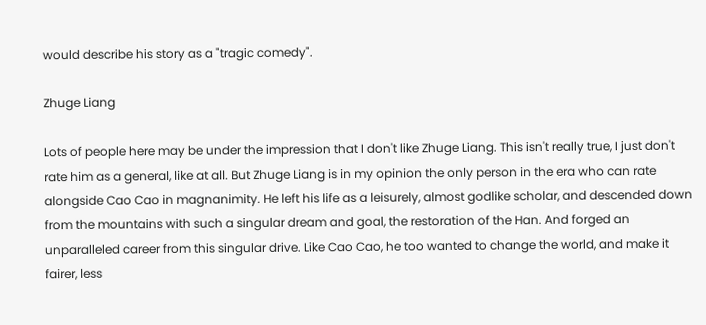would describe his story as a "tragic comedy".

Zhuge Liang

Lots of people here may be under the impression that I don't like Zhuge Liang. This isn't really true, I just don't rate him as a general, like at all. But Zhuge Liang is in my opinion the only person in the era who can rate alongside Cao Cao in magnanimity. He left his life as a leisurely, almost godlike scholar, and descended down from the mountains with such a singular dream and goal, the restoration of the Han. And forged an unparalleled career from this singular drive. Like Cao Cao, he too wanted to change the world, and make it fairer, less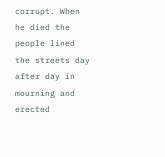corrupt. When he died the people lined the streets day after day in mourning and erected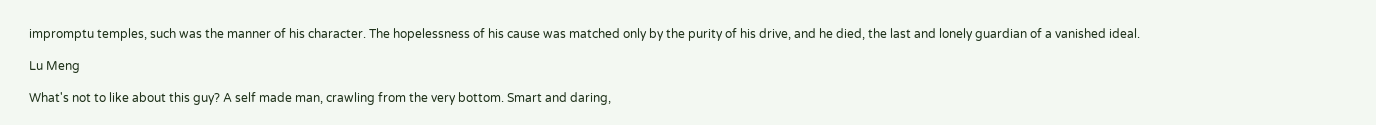impromptu temples, such was the manner of his character. The hopelessness of his cause was matched only by the purity of his drive, and he died, the last and lonely guardian of a vanished ideal.

Lu Meng

What's not to like about this guy? A self made man, crawling from the very bottom. Smart and daring,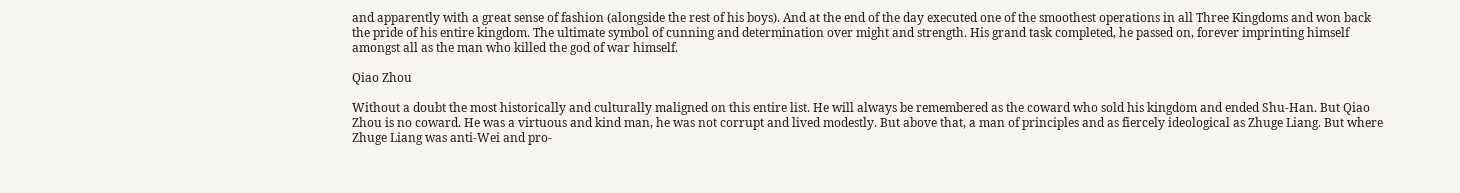and apparently with a great sense of fashion (alongside the rest of his boys). And at the end of the day executed one of the smoothest operations in all Three Kingdoms and won back the pride of his entire kingdom. The ultimate symbol of cunning and determination over might and strength. His grand task completed, he passed on, forever imprinting himself amongst all as the man who killed the god of war himself.

Qiao Zhou

Without a doubt the most historically and culturally maligned on this entire list. He will always be remembered as the coward who sold his kingdom and ended Shu-Han. But Qiao Zhou is no coward. He was a virtuous and kind man, he was not corrupt and lived modestly. But above that, a man of principles and as fiercely ideological as Zhuge Liang. But where Zhuge Liang was anti-Wei and pro-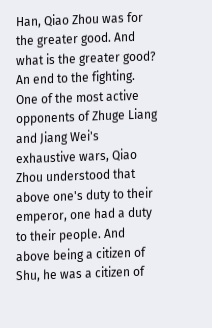Han, Qiao Zhou was for the greater good. And what is the greater good? An end to the fighting. One of the most active opponents of Zhuge Liang and Jiang Wei's exhaustive wars, Qiao Zhou understood that above one's duty to their emperor, one had a duty to their people. And above being a citizen of Shu, he was a citizen of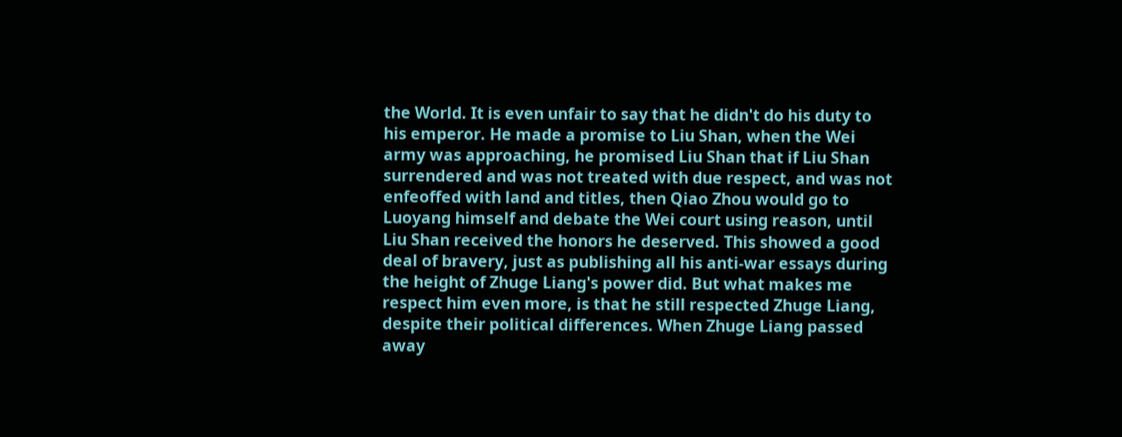the World. It is even unfair to say that he didn't do his duty to his emperor. He made a promise to Liu Shan, when the Wei army was approaching, he promised Liu Shan that if Liu Shan surrendered and was not treated with due respect, and was not enfeoffed with land and titles, then Qiao Zhou would go to Luoyang himself and debate the Wei court using reason, until Liu Shan received the honors he deserved. This showed a good deal of bravery, just as publishing all his anti-war essays during the height of Zhuge Liang's power did. But what makes me respect him even more, is that he still respected Zhuge Liang, despite their political differences. When Zhuge Liang passed away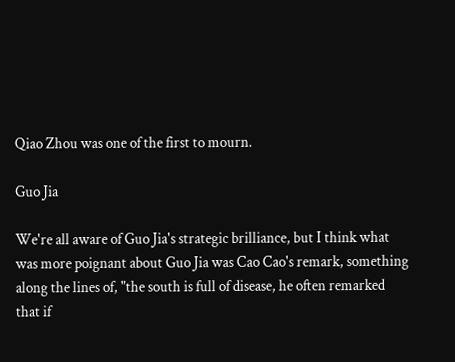Qiao Zhou was one of the first to mourn.

Guo Jia

We're all aware of Guo Jia's strategic brilliance, but I think what was more poignant about Guo Jia was Cao Cao's remark, something along the lines of, "the south is full of disease, he often remarked that if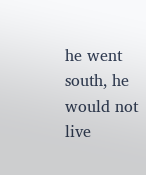he went south, he would not live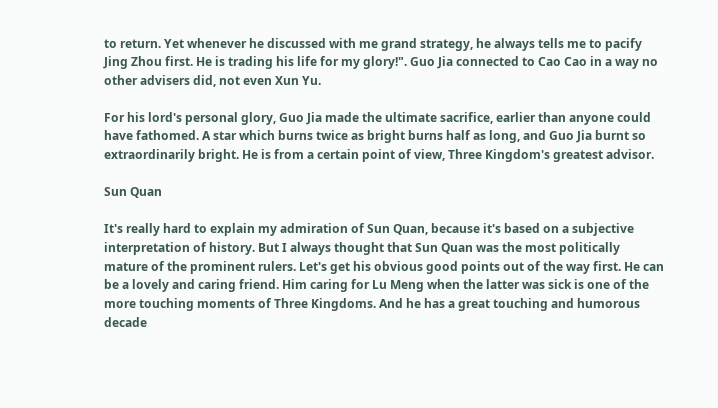to return. Yet whenever he discussed with me grand strategy, he always tells me to pacify Jing Zhou first. He is trading his life for my glory!". Guo Jia connected to Cao Cao in a way no other advisers did, not even Xun Yu.

For his lord's personal glory, Guo Jia made the ultimate sacrifice, earlier than anyone could have fathomed. A star which burns twice as bright burns half as long, and Guo Jia burnt so extraordinarily bright. He is from a certain point of view, Three Kingdom's greatest advisor.

Sun Quan

It's really hard to explain my admiration of Sun Quan, because it's based on a subjective interpretation of history. But I always thought that Sun Quan was the most politically mature of the prominent rulers. Let's get his obvious good points out of the way first. He can be a lovely and caring friend. Him caring for Lu Meng when the latter was sick is one of the more touching moments of Three Kingdoms. And he has a great touching and humorous decade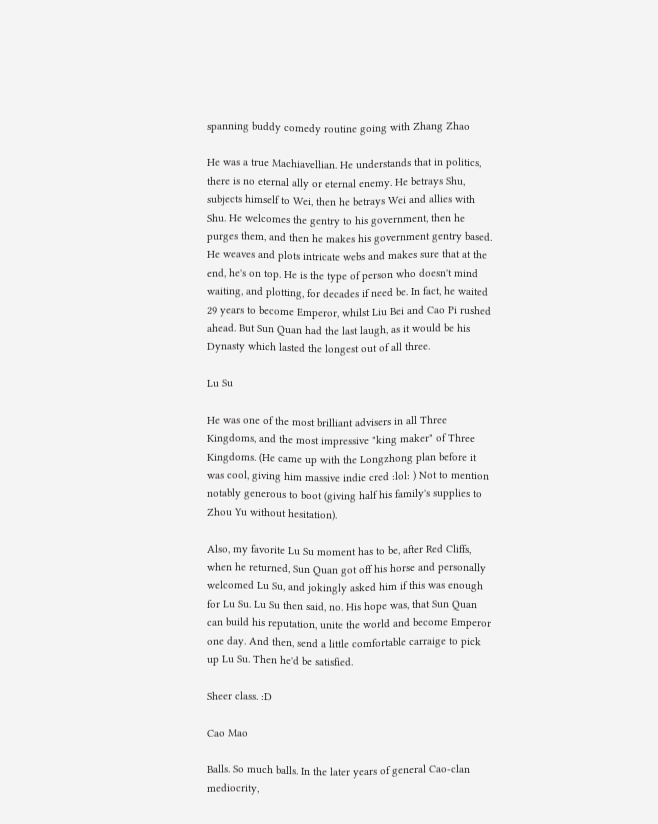spanning buddy comedy routine going with Zhang Zhao

He was a true Machiavellian. He understands that in politics, there is no eternal ally or eternal enemy. He betrays Shu, subjects himself to Wei, then he betrays Wei and allies with Shu. He welcomes the gentry to his government, then he purges them, and then he makes his government gentry based. He weaves and plots intricate webs and makes sure that at the end, he's on top. He is the type of person who doesn't mind waiting, and plotting, for decades if need be. In fact, he waited 29 years to become Emperor, whilst Liu Bei and Cao Pi rushed ahead. But Sun Quan had the last laugh, as it would be his Dynasty which lasted the longest out of all three.

Lu Su

He was one of the most brilliant advisers in all Three Kingdoms, and the most impressive "king maker" of Three Kingdoms. (He came up with the Longzhong plan before it was cool, giving him massive indie cred :lol: ) Not to mention notably generous to boot (giving half his family's supplies to Zhou Yu without hesitation).

Also, my favorite Lu Su moment has to be, after Red Cliffs, when he returned, Sun Quan got off his horse and personally welcomed Lu Su, and jokingly asked him if this was enough for Lu Su. Lu Su then said, no. His hope was, that Sun Quan can build his reputation, unite the world and become Emperor one day. And then, send a little comfortable carraige to pick up Lu Su. Then he'd be satisfied.

Sheer class. :D

Cao Mao

Balls. So much balls. In the later years of general Cao-clan mediocrity,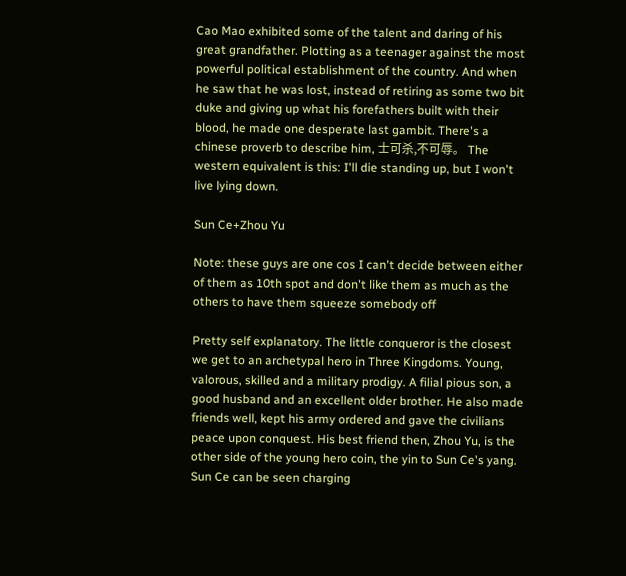Cao Mao exhibited some of the talent and daring of his great grandfather. Plotting as a teenager against the most powerful political establishment of the country. And when he saw that he was lost, instead of retiring as some two bit duke and giving up what his forefathers built with their blood, he made one desperate last gambit. There's a chinese proverb to describe him, 士可杀,不可辱。 The western equivalent is this: I'll die standing up, but I won't live lying down.

Sun Ce+Zhou Yu

Note: these guys are one cos I can't decide between either of them as 10th spot and don't like them as much as the others to have them squeeze somebody off

Pretty self explanatory. The little conqueror is the closest we get to an archetypal hero in Three Kingdoms. Young, valorous, skilled and a military prodigy. A filial pious son, a good husband and an excellent older brother. He also made friends well, kept his army ordered and gave the civilians peace upon conquest. His best friend then, Zhou Yu, is the other side of the young hero coin, the yin to Sun Ce's yang. Sun Ce can be seen charging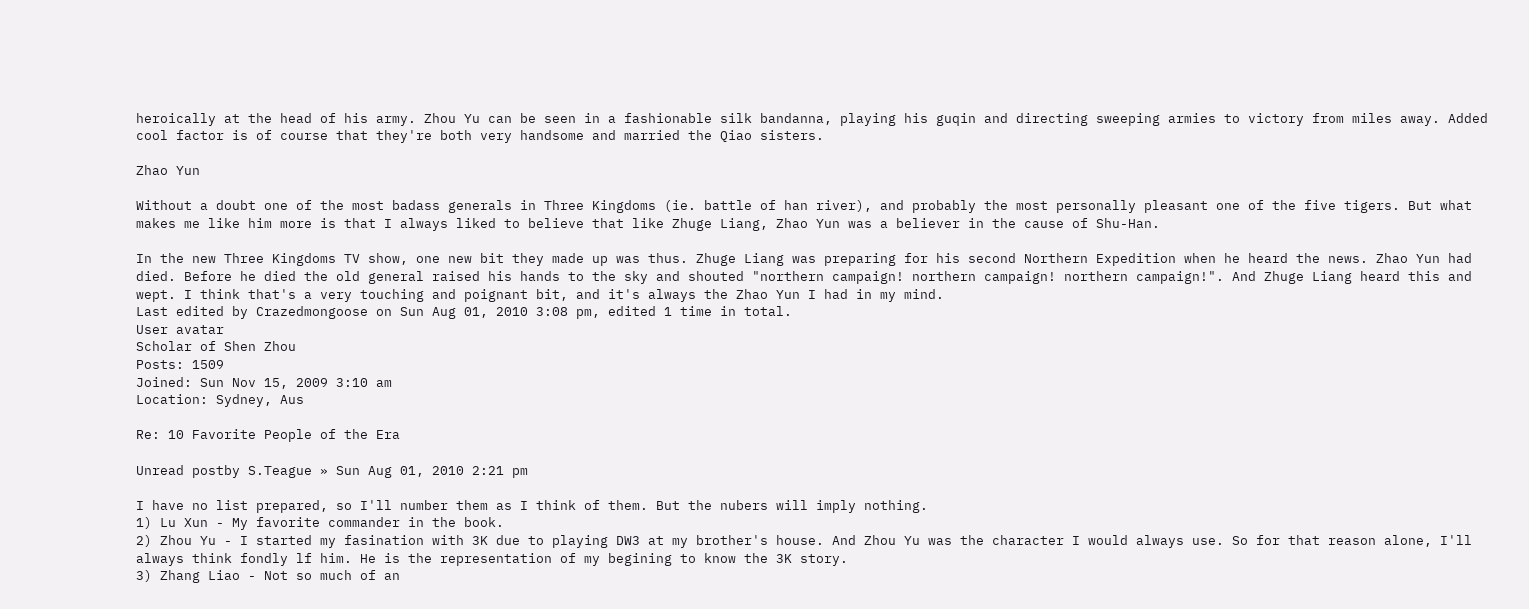heroically at the head of his army. Zhou Yu can be seen in a fashionable silk bandanna, playing his guqin and directing sweeping armies to victory from miles away. Added cool factor is of course that they're both very handsome and married the Qiao sisters.

Zhao Yun

Without a doubt one of the most badass generals in Three Kingdoms (ie. battle of han river), and probably the most personally pleasant one of the five tigers. But what makes me like him more is that I always liked to believe that like Zhuge Liang, Zhao Yun was a believer in the cause of Shu-Han.

In the new Three Kingdoms TV show, one new bit they made up was thus. Zhuge Liang was preparing for his second Northern Expedition when he heard the news. Zhao Yun had died. Before he died the old general raised his hands to the sky and shouted "northern campaign! northern campaign! northern campaign!". And Zhuge Liang heard this and wept. I think that's a very touching and poignant bit, and it's always the Zhao Yun I had in my mind.
Last edited by Crazedmongoose on Sun Aug 01, 2010 3:08 pm, edited 1 time in total.
User avatar
Scholar of Shen Zhou
Posts: 1509
Joined: Sun Nov 15, 2009 3:10 am
Location: Sydney, Aus

Re: 10 Favorite People of the Era

Unread postby S.Teague » Sun Aug 01, 2010 2:21 pm

I have no list prepared, so I'll number them as I think of them. But the nubers will imply nothing.
1) Lu Xun - My favorite commander in the book.
2) Zhou Yu - I started my fasination with 3K due to playing DW3 at my brother's house. And Zhou Yu was the character I would always use. So for that reason alone, I'll always think fondly lf him. He is the representation of my begining to know the 3K story.
3) Zhang Liao - Not so much of an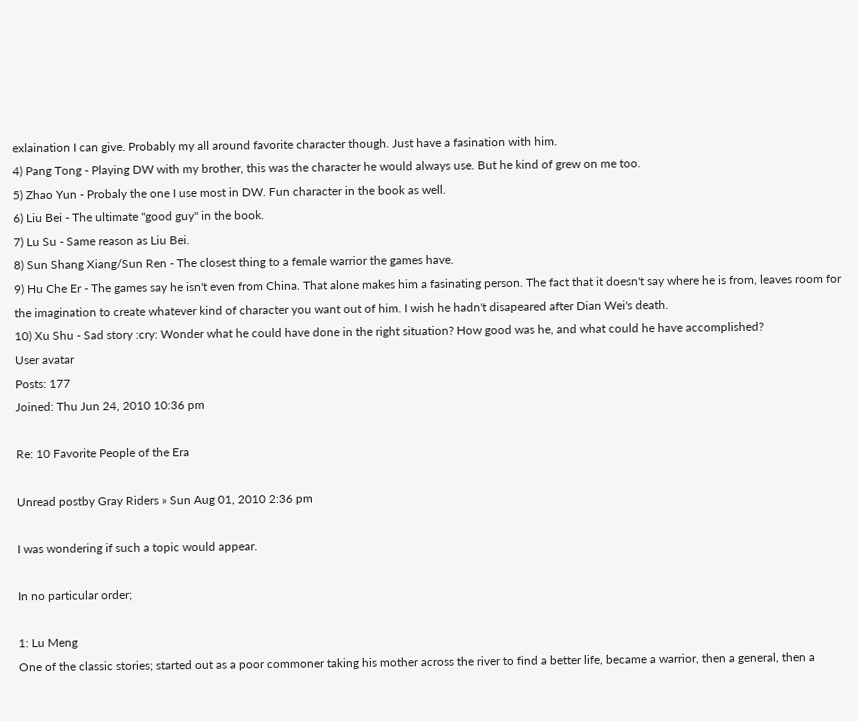exlaination I can give. Probably my all around favorite character though. Just have a fasination with him.
4) Pang Tong - Playing DW with my brother, this was the character he would always use. But he kind of grew on me too.
5) Zhao Yun - Probaly the one I use most in DW. Fun character in the book as well.
6) Liu Bei - The ultimate "good guy" in the book.
7) Lu Su - Same reason as Liu Bei.
8) Sun Shang Xiang/Sun Ren - The closest thing to a female warrior the games have.
9) Hu Che Er - The games say he isn't even from China. That alone makes him a fasinating person. The fact that it doesn't say where he is from, leaves room for the imagination to create whatever kind of character you want out of him. I wish he hadn't disapeared after Dian Wei's death.
10) Xu Shu - Sad story :cry: Wonder what he could have done in the right situation? How good was he, and what could he have accomplished?
User avatar
Posts: 177
Joined: Thu Jun 24, 2010 10:36 pm

Re: 10 Favorite People of the Era

Unread postby Gray Riders » Sun Aug 01, 2010 2:36 pm

I was wondering if such a topic would appear.

In no particular order;

1: Lu Meng
One of the classic stories; started out as a poor commoner taking his mother across the river to find a better life, became a warrior, then a general, then a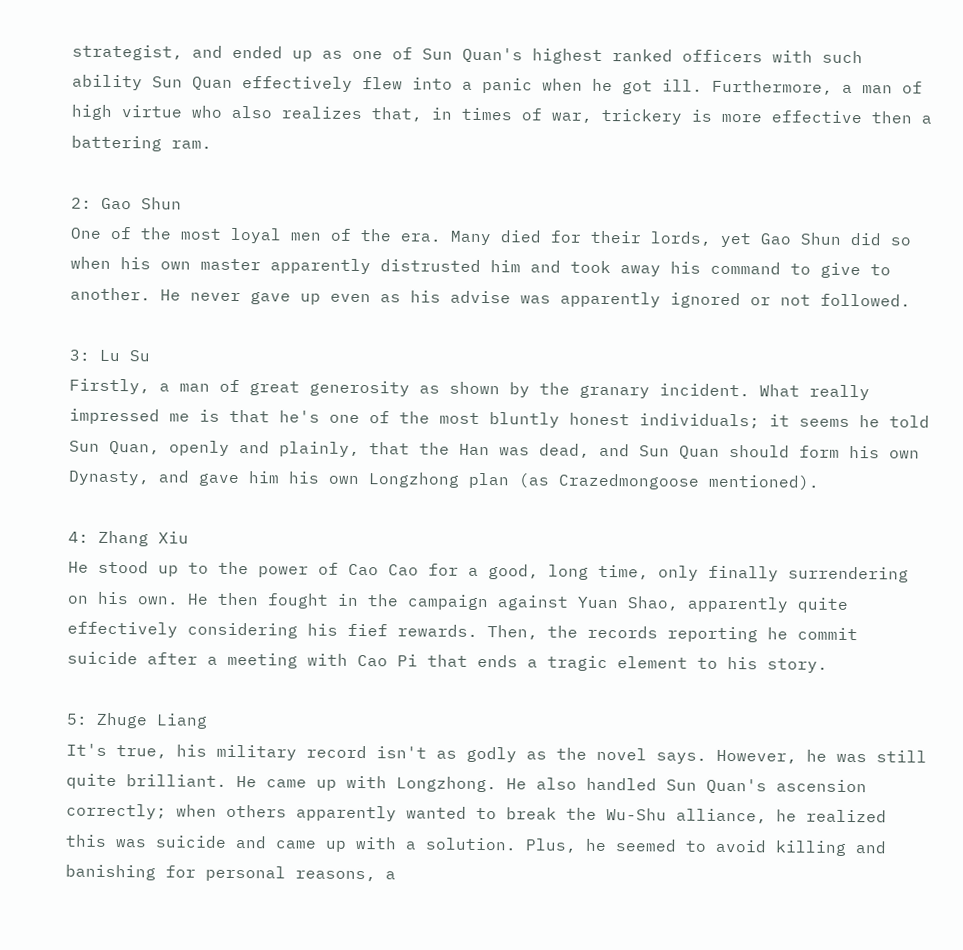strategist, and ended up as one of Sun Quan's highest ranked officers with such ability Sun Quan effectively flew into a panic when he got ill. Furthermore, a man of high virtue who also realizes that, in times of war, trickery is more effective then a battering ram.

2: Gao Shun
One of the most loyal men of the era. Many died for their lords, yet Gao Shun did so when his own master apparently distrusted him and took away his command to give to another. He never gave up even as his advise was apparently ignored or not followed.

3: Lu Su
Firstly, a man of great generosity as shown by the granary incident. What really impressed me is that he's one of the most bluntly honest individuals; it seems he told Sun Quan, openly and plainly, that the Han was dead, and Sun Quan should form his own Dynasty, and gave him his own Longzhong plan (as Crazedmongoose mentioned).

4: Zhang Xiu
He stood up to the power of Cao Cao for a good, long time, only finally surrendering on his own. He then fought in the campaign against Yuan Shao, apparently quite effectively considering his fief rewards. Then, the records reporting he commit suicide after a meeting with Cao Pi that ends a tragic element to his story.

5: Zhuge Liang
It's true, his military record isn't as godly as the novel says. However, he was still quite brilliant. He came up with Longzhong. He also handled Sun Quan's ascension correctly; when others apparently wanted to break the Wu-Shu alliance, he realized this was suicide and came up with a solution. Plus, he seemed to avoid killing and banishing for personal reasons, a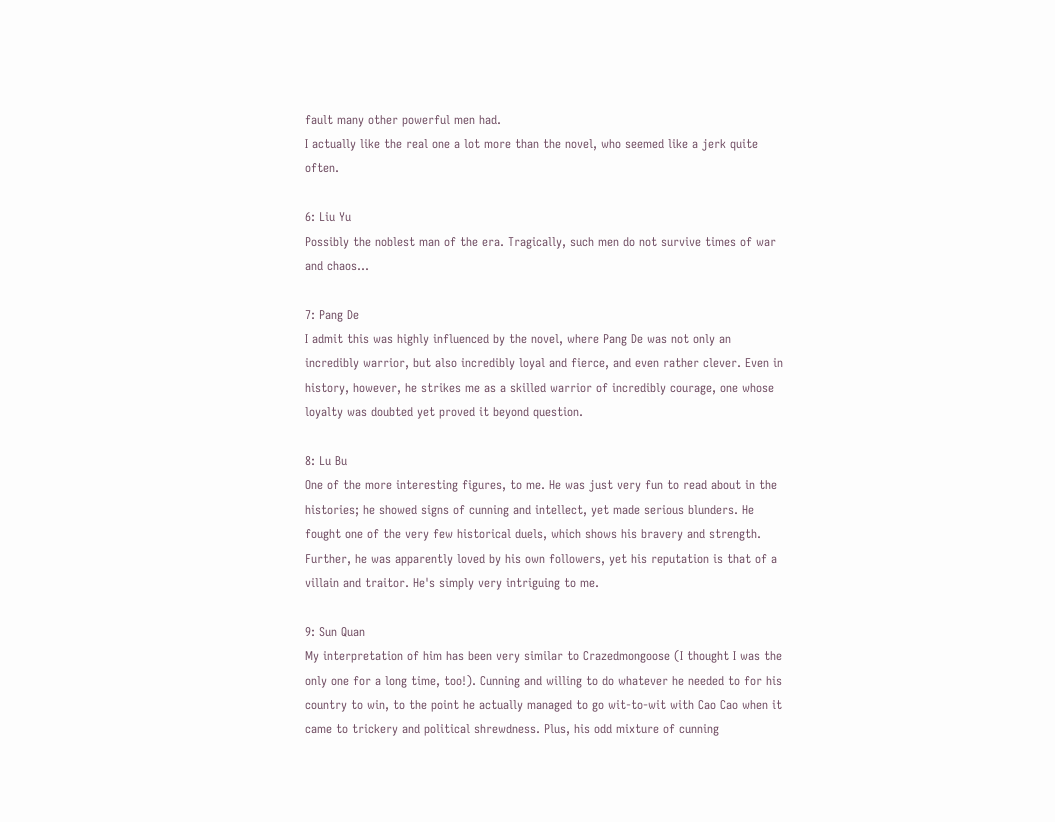fault many other powerful men had.
I actually like the real one a lot more than the novel, who seemed like a jerk quite often.

6: Liu Yu
Possibly the noblest man of the era. Tragically, such men do not survive times of war and chaos...

7: Pang De
I admit this was highly influenced by the novel, where Pang De was not only an incredibly warrior, but also incredibly loyal and fierce, and even rather clever. Even in history, however, he strikes me as a skilled warrior of incredibly courage, one whose loyalty was doubted yet proved it beyond question.

8: Lu Bu
One of the more interesting figures, to me. He was just very fun to read about in the histories; he showed signs of cunning and intellect, yet made serious blunders. He fought one of the very few historical duels, which shows his bravery and strength. Further, he was apparently loved by his own followers, yet his reputation is that of a villain and traitor. He's simply very intriguing to me.

9: Sun Quan
My interpretation of him has been very similar to Crazedmongoose (I thought I was the only one for a long time, too!). Cunning and willing to do whatever he needed to for his country to win, to the point he actually managed to go wit-to-wit with Cao Cao when it came to trickery and political shrewdness. Plus, his odd mixture of cunning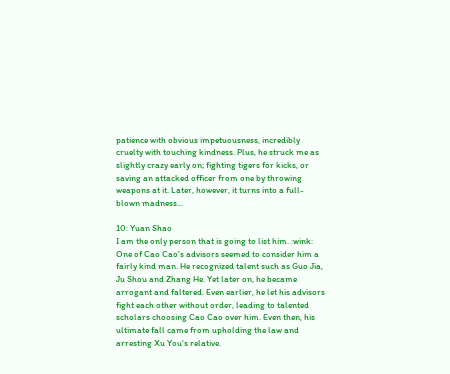patience with obvious impetuousness, incredibly cruelty with touching kindness. Plus, he struck me as slightly crazy early on; fighting tigers for kicks, or saving an attacked officer from one by throwing weapons at it. Later, however, it turns into a full-blown madness...

10: Yuan Shao
I am the only person that is going to list him. :wink:
One of Cao Cao's advisors seemed to consider him a fairly kind man. He recognized talent such as Guo Jia, Ju Shou and Zhang He. Yet later on, he became arrogant and faltered. Even earlier, he let his advisors fight each other without order, leading to talented scholars choosing Cao Cao over him. Even then, his ultimate fall came from upholding the law and arresting Xu You's relative.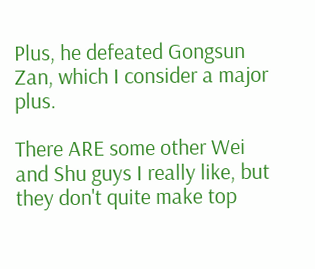Plus, he defeated Gongsun Zan, which I consider a major plus.

There ARE some other Wei and Shu guys I really like, but they don't quite make top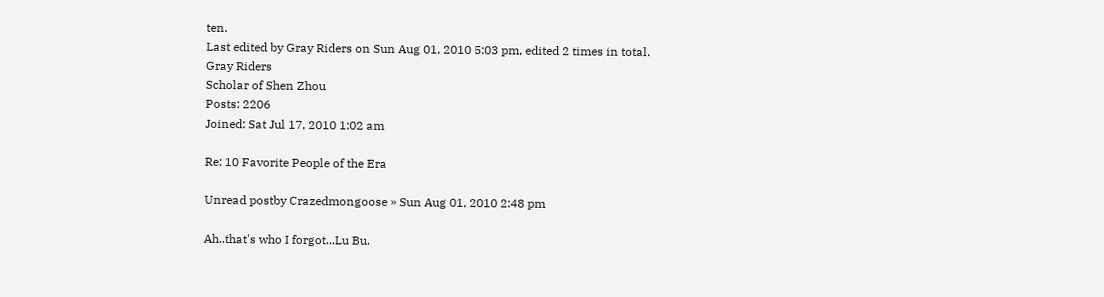ten.
Last edited by Gray Riders on Sun Aug 01, 2010 5:03 pm, edited 2 times in total.
Gray Riders
Scholar of Shen Zhou
Posts: 2206
Joined: Sat Jul 17, 2010 1:02 am

Re: 10 Favorite People of the Era

Unread postby Crazedmongoose » Sun Aug 01, 2010 2:48 pm

Ah..that's who I forgot...Lu Bu.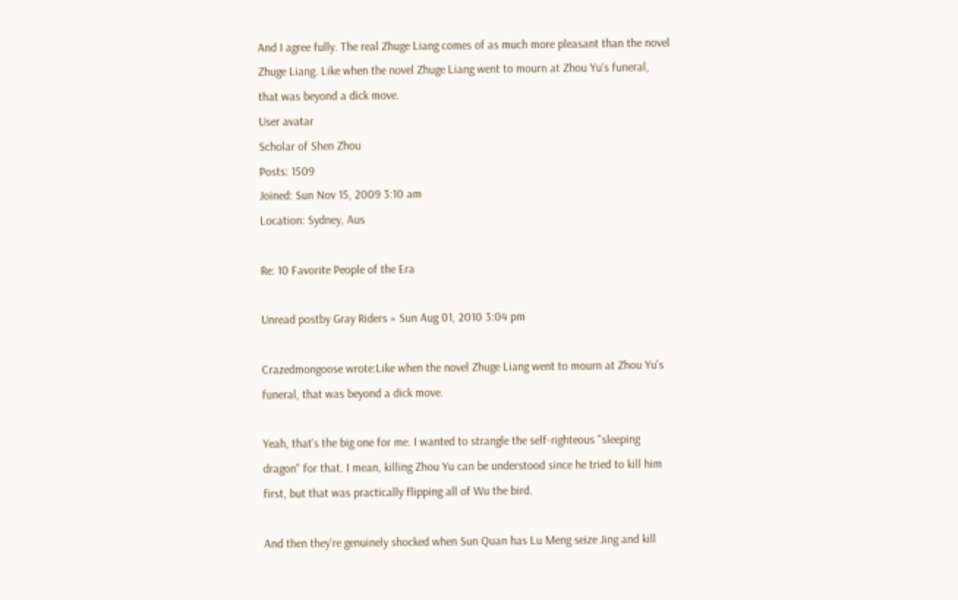And I agree fully. The real Zhuge Liang comes of as much more pleasant than the novel Zhuge Liang. Like when the novel Zhuge Liang went to mourn at Zhou Yu's funeral, that was beyond a dick move.
User avatar
Scholar of Shen Zhou
Posts: 1509
Joined: Sun Nov 15, 2009 3:10 am
Location: Sydney, Aus

Re: 10 Favorite People of the Era

Unread postby Gray Riders » Sun Aug 01, 2010 3:04 pm

Crazedmongoose wrote:Like when the novel Zhuge Liang went to mourn at Zhou Yu's funeral, that was beyond a dick move.

Yeah, that's the big one for me. I wanted to strangle the self-righteous "sleeping dragon" for that. I mean, killing Zhou Yu can be understood since he tried to kill him first, but that was practically flipping all of Wu the bird.

And then they're genuinely shocked when Sun Quan has Lu Meng seize Jing and kill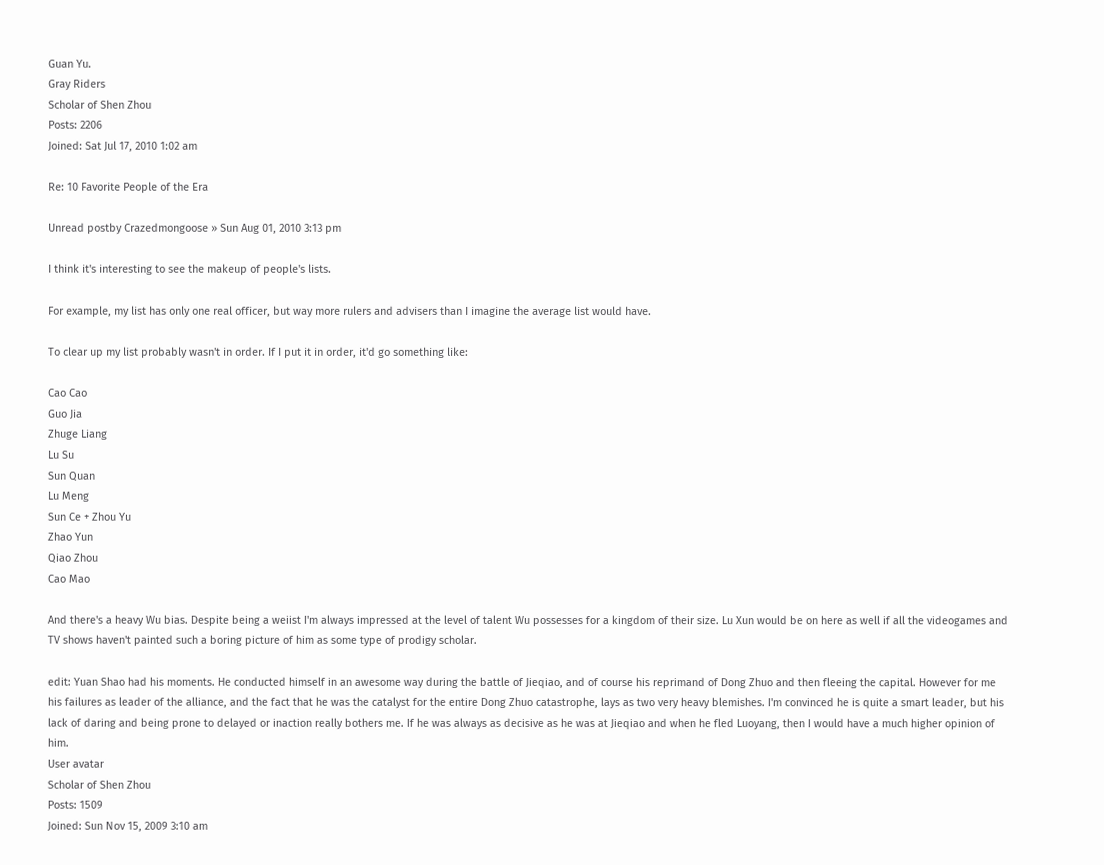Guan Yu.
Gray Riders
Scholar of Shen Zhou
Posts: 2206
Joined: Sat Jul 17, 2010 1:02 am

Re: 10 Favorite People of the Era

Unread postby Crazedmongoose » Sun Aug 01, 2010 3:13 pm

I think it's interesting to see the makeup of people's lists.

For example, my list has only one real officer, but way more rulers and advisers than I imagine the average list would have.

To clear up my list probably wasn't in order. If I put it in order, it'd go something like:

Cao Cao
Guo Jia
Zhuge Liang
Lu Su
Sun Quan
Lu Meng
Sun Ce + Zhou Yu
Zhao Yun
Qiao Zhou
Cao Mao

And there's a heavy Wu bias. Despite being a weiist I'm always impressed at the level of talent Wu possesses for a kingdom of their size. Lu Xun would be on here as well if all the videogames and TV shows haven't painted such a boring picture of him as some type of prodigy scholar.

edit: Yuan Shao had his moments. He conducted himself in an awesome way during the battle of Jieqiao, and of course his reprimand of Dong Zhuo and then fleeing the capital. However for me his failures as leader of the alliance, and the fact that he was the catalyst for the entire Dong Zhuo catastrophe, lays as two very heavy blemishes. I'm convinced he is quite a smart leader, but his lack of daring and being prone to delayed or inaction really bothers me. If he was always as decisive as he was at Jieqiao and when he fled Luoyang, then I would have a much higher opinion of him.
User avatar
Scholar of Shen Zhou
Posts: 1509
Joined: Sun Nov 15, 2009 3:10 am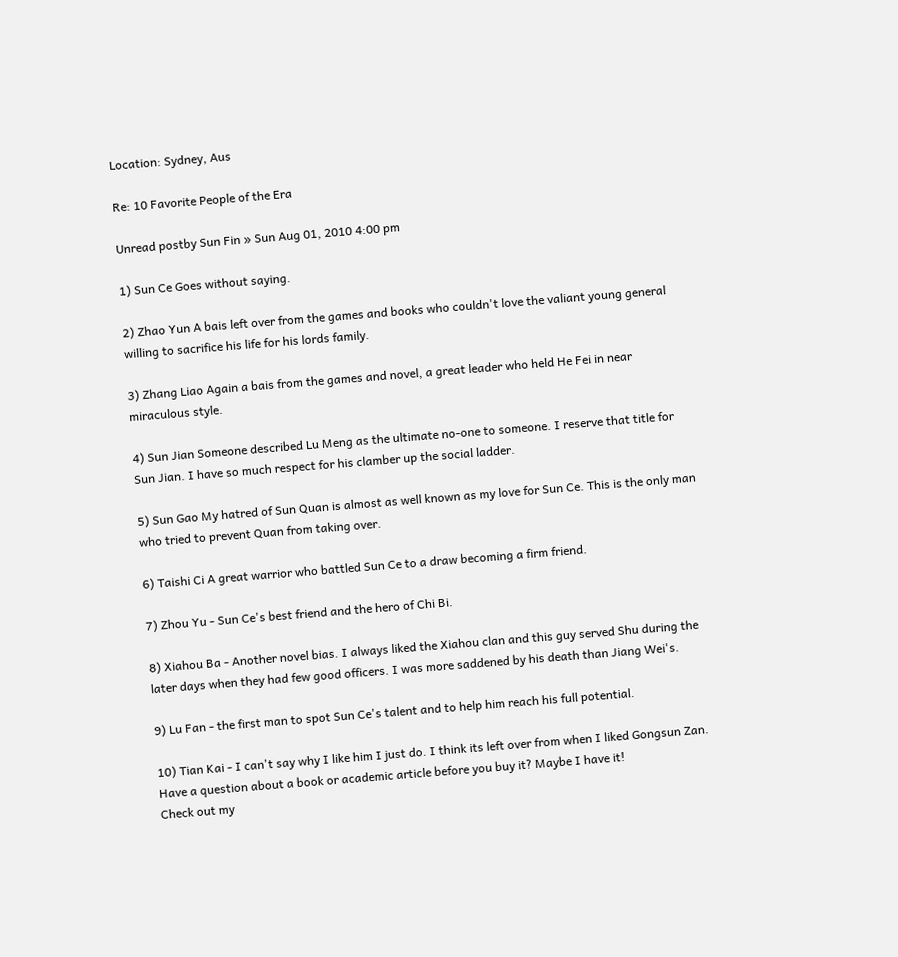Location: Sydney, Aus

Re: 10 Favorite People of the Era

Unread postby Sun Fin » Sun Aug 01, 2010 4:00 pm

1) Sun Ce Goes without saying.

2) Zhao Yun A bais left over from the games and books who couldn't love the valiant young general willing to sacrifice his life for his lords family.

3) Zhang Liao Again a bais from the games and novel, a great leader who held He Fei in near miraculous style.

4) Sun Jian Someone described Lu Meng as the ultimate no-one to someone. I reserve that title for Sun Jian. I have so much respect for his clamber up the social ladder.

5) Sun Gao My hatred of Sun Quan is almost as well known as my love for Sun Ce. This is the only man who tried to prevent Quan from taking over.

6) Taishi Ci A great warrior who battled Sun Ce to a draw becoming a firm friend.

7) Zhou Yu - Sun Ce's best friend and the hero of Chi Bi.

8) Xiahou Ba - Another novel bias. I always liked the Xiahou clan and this guy served Shu during the later days when they had few good officers. I was more saddened by his death than Jiang Wei's.

9) Lu Fan - the first man to spot Sun Ce's talent and to help him reach his full potential.

10) Tian Kai - I can't say why I like him I just do. I think its left over from when I liked Gongsun Zan.
Have a question about a book or academic article before you buy it? Maybe I have it!
Check out my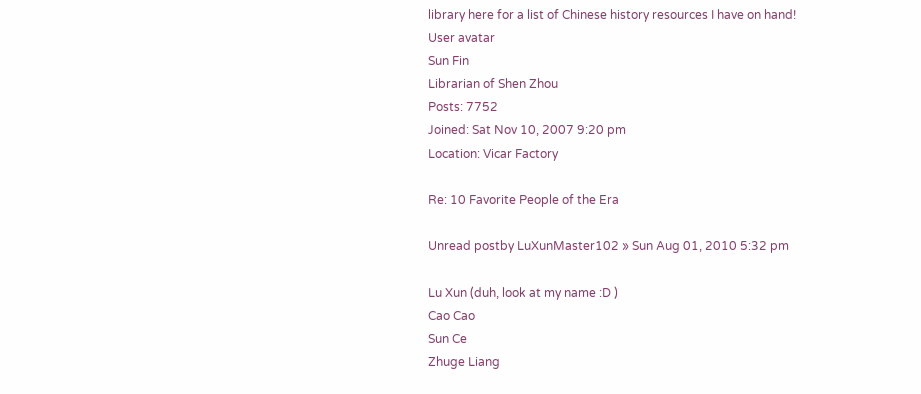library here for a list of Chinese history resources I have on hand!
User avatar
Sun Fin
Librarian of Shen Zhou
Posts: 7752
Joined: Sat Nov 10, 2007 9:20 pm
Location: Vicar Factory

Re: 10 Favorite People of the Era

Unread postby LuXunMaster102 » Sun Aug 01, 2010 5:32 pm

Lu Xun (duh, look at my name :D )
Cao Cao
Sun Ce
Zhuge Liang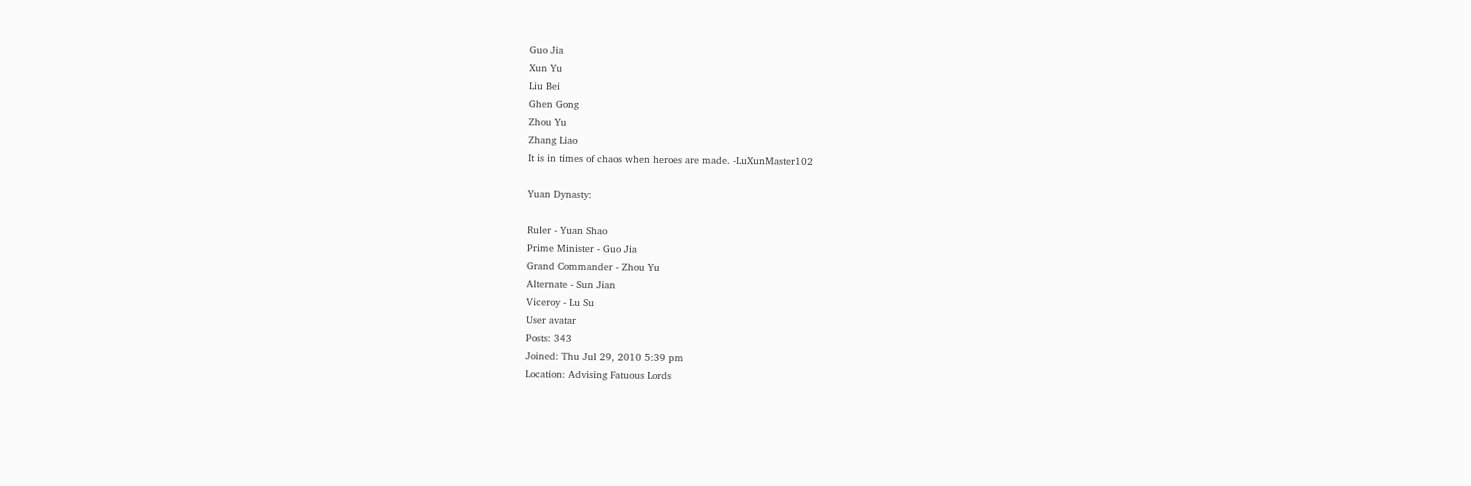Guo Jia
Xun Yu
Liu Bei
Ghen Gong
Zhou Yu
Zhang Liao
It is in times of chaos when heroes are made. -LuXunMaster102

Yuan Dynasty:

Ruler - Yuan Shao
Prime Minister - Guo Jia
Grand Commander - Zhou Yu
Alternate - Sun Jian
Viceroy - Lu Su
User avatar
Posts: 343
Joined: Thu Jul 29, 2010 5:39 pm
Location: Advising Fatuous Lords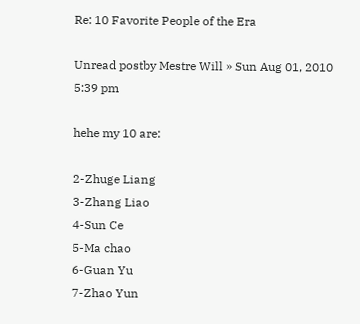Re: 10 Favorite People of the Era

Unread postby Mestre Will » Sun Aug 01, 2010 5:39 pm

hehe my 10 are:

2-Zhuge Liang
3-Zhang Liao
4-Sun Ce
5-Ma chao
6-Guan Yu
7-Zhao Yun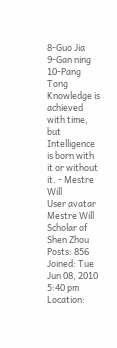8-Guo Jia
9-Gan ning
10-Pang Tong
Knowledge is achieved with time, but Intelligence is born with it or without it. - Mestre Will
User avatar
Mestre Will
Scholar of Shen Zhou
Posts: 856
Joined: Tue Jun 08, 2010 5:40 pm
Location: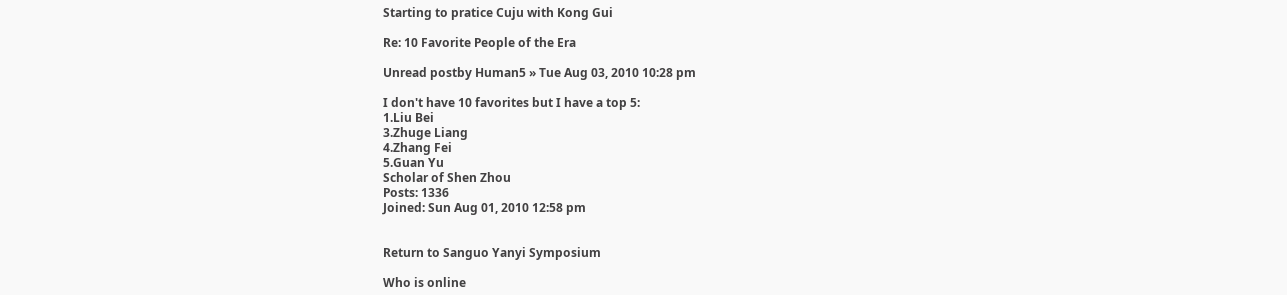Starting to pratice Cuju with Kong Gui

Re: 10 Favorite People of the Era

Unread postby Human5 » Tue Aug 03, 2010 10:28 pm

I don't have 10 favorites but I have a top 5:
1.Liu Bei
3.Zhuge Liang
4.Zhang Fei
5.Guan Yu
Scholar of Shen Zhou
Posts: 1336
Joined: Sun Aug 01, 2010 12:58 pm


Return to Sanguo Yanyi Symposium

Who is online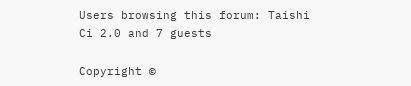Users browsing this forum: Taishi Ci 2.0 and 7 guests

Copyright ©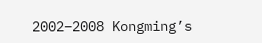2002–2008 Kongming’s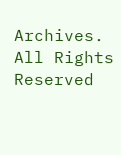Archives. All Rights Reserved